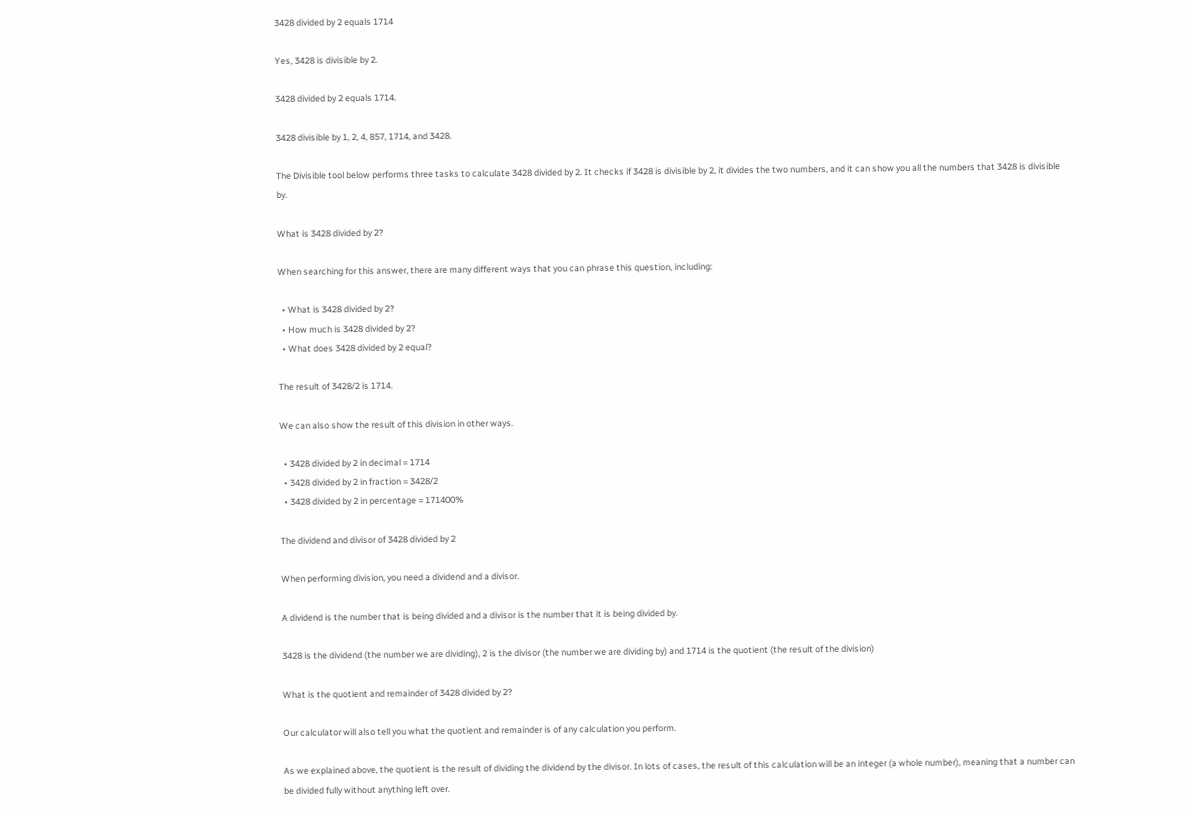3428 divided by 2 equals 1714

Yes, 3428 is divisible by 2.

3428 divided by 2 equals 1714.

3428 divisible by 1, 2, 4, 857, 1714, and 3428.

The Divisible tool below performs three tasks to calculate 3428 divided by 2. It checks if 3428 is divisible by 2, it divides the two numbers, and it can show you all the numbers that 3428 is divisible by.

What is 3428 divided by 2?

When searching for this answer, there are many different ways that you can phrase this question, including:

  • What is 3428 divided by 2?
  • How much is 3428 divided by 2?
  • What does 3428 divided by 2 equal?

The result of 3428/2 is 1714.

We can also show the result of this division in other ways.

  • 3428 divided by 2 in decimal = 1714
  • 3428 divided by 2 in fraction = 3428/2
  • 3428 divided by 2 in percentage = 171400%

The dividend and divisor of 3428 divided by 2

When performing division, you need a dividend and a divisor.

A dividend is the number that is being divided and a divisor is the number that it is being divided by.

3428 is the dividend (the number we are dividing), 2 is the divisor (the number we are dividing by) and 1714 is the quotient (the result of the division)

What is the quotient and remainder of 3428 divided by 2?

Our calculator will also tell you what the quotient and remainder is of any calculation you perform.

As we explained above, the quotient is the result of dividing the dividend by the divisor. In lots of cases, the result of this calculation will be an integer (a whole number), meaning that a number can be divided fully without anything left over.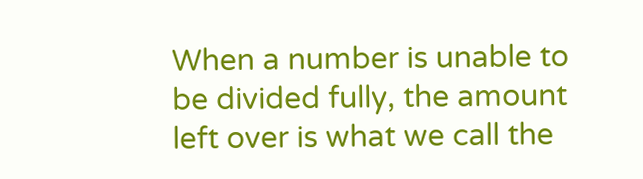When a number is unable to be divided fully, the amount left over is what we call the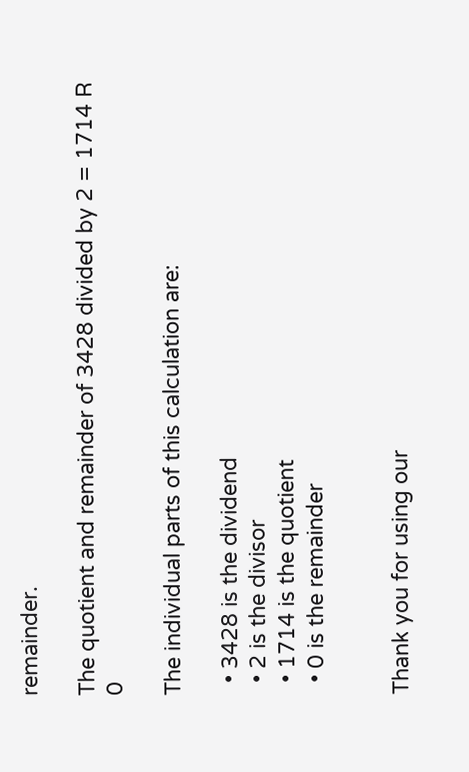remainder.

The quotient and remainder of 3428 divided by 2 = 1714 R 0

The individual parts of this calculation are:

  • 3428 is the dividend
  • 2 is the divisor
  • 1714 is the quotient
  • 0 is the remainder


Thank you for using our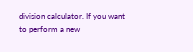division calculator. If you want to perform a new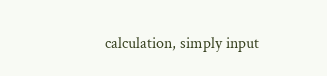calculation, simply input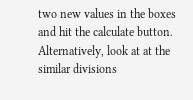two new values in the boxes and hit the calculate button. Alternatively, look at at the similar divisions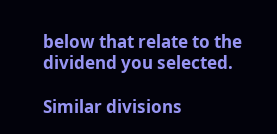below that relate to the dividend you selected.

Similar divisions